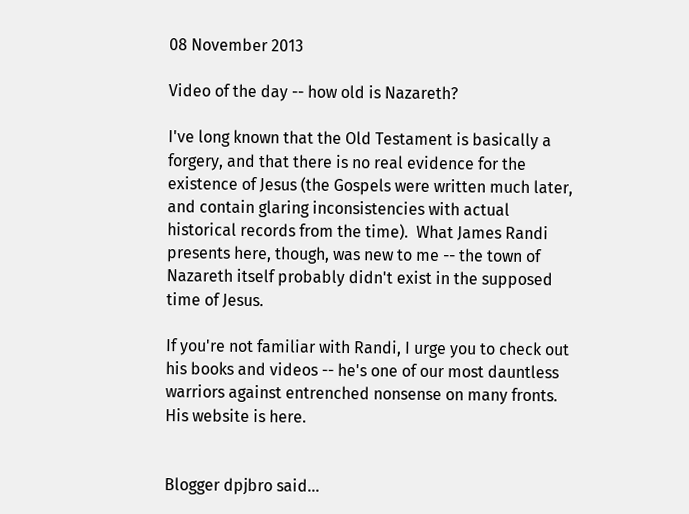08 November 2013

Video of the day -- how old is Nazareth?

I've long known that the Old Testament is basically a forgery, and that there is no real evidence for the existence of Jesus (the Gospels were written much later, and contain glaring inconsistencies with actual historical records from the time).  What James Randi presents here, though, was new to me -- the town of Nazareth itself probably didn't exist in the supposed time of Jesus.

If you're not familiar with Randi, I urge you to check out his books and videos -- he's one of our most dauntless warriors against entrenched nonsense on many fronts.  His website is here.


Blogger dpjbro said...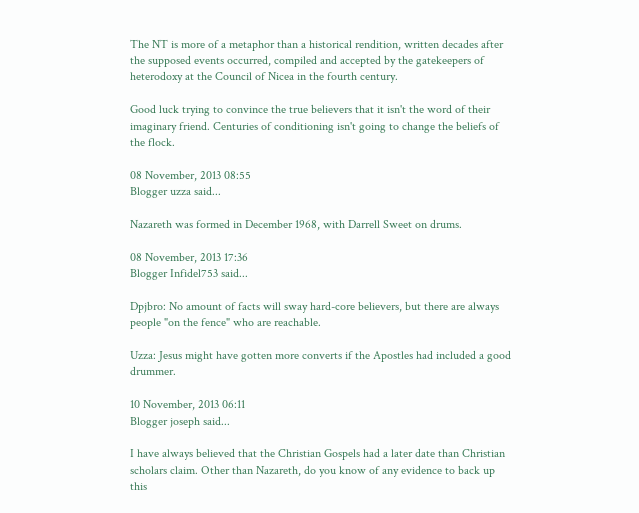The NT is more of a metaphor than a historical rendition, written decades after the supposed events occurred, compiled and accepted by the gatekeepers of heterodoxy at the Council of Nicea in the fourth century.

Good luck trying to convince the true believers that it isn't the word of their imaginary friend. Centuries of conditioning isn't going to change the beliefs of the flock.

08 November, 2013 08:55
Blogger uzza said...

Nazareth was formed in December 1968, with Darrell Sweet on drums.

08 November, 2013 17:36
Blogger Infidel753 said...

Dpjbro: No amount of facts will sway hard-core believers, but there are always people "on the fence" who are reachable.

Uzza: Jesus might have gotten more converts if the Apostles had included a good drummer.

10 November, 2013 06:11
Blogger joseph said...

I have always believed that the Christian Gospels had a later date than Christian scholars claim. Other than Nazareth, do you know of any evidence to back up this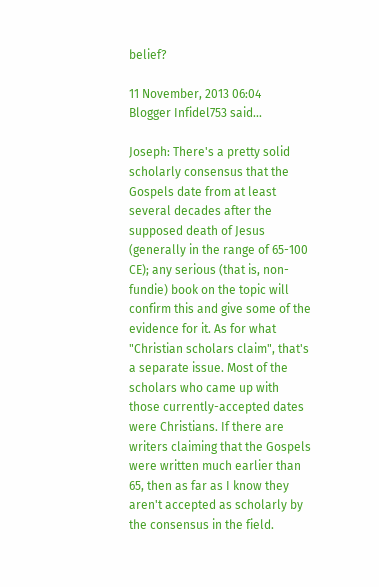belief?

11 November, 2013 06:04
Blogger Infidel753 said...

Joseph: There's a pretty solid scholarly consensus that the Gospels date from at least several decades after the supposed death of Jesus (generally in the range of 65-100 CE); any serious (that is, non-fundie) book on the topic will confirm this and give some of the evidence for it. As for what "Christian scholars claim", that's a separate issue. Most of the scholars who came up with those currently-accepted dates were Christians. If there are writers claiming that the Gospels were written much earlier than 65, then as far as I know they aren't accepted as scholarly by the consensus in the field.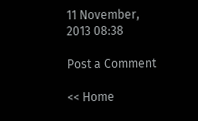11 November, 2013 08:38

Post a Comment

<< Home